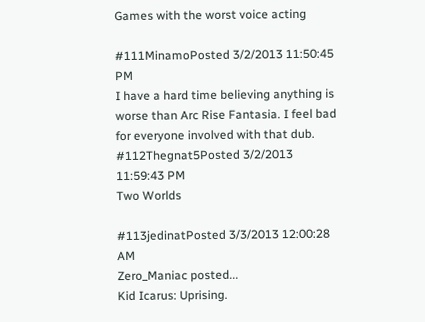Games with the worst voice acting

#111MinamoPosted 3/2/2013 11:50:45 PM
I have a hard time believing anything is worse than Arc Rise Fantasia. I feel bad for everyone involved with that dub.
#112Thegnat5Posted 3/2/2013 11:59:43 PM
Two Worlds

#113jedinatPosted 3/3/2013 12:00:28 AM
Zero_Maniac posted...
Kid Icarus: Uprising.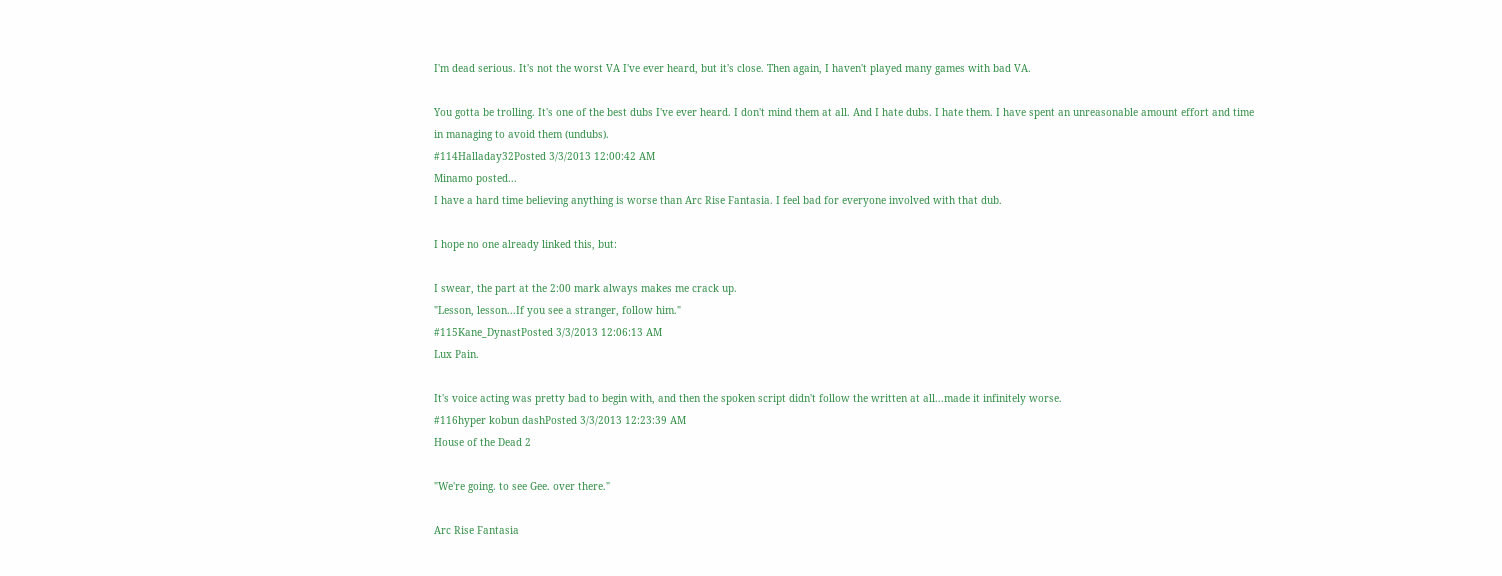I'm dead serious. It's not the worst VA I've ever heard, but it's close. Then again, I haven't played many games with bad VA.

You gotta be trolling. It's one of the best dubs I've ever heard. I don't mind them at all. And I hate dubs. I hate them. I have spent an unreasonable amount effort and time in managing to avoid them (undubs).
#114Halladay32Posted 3/3/2013 12:00:42 AM
Minamo posted...
I have a hard time believing anything is worse than Arc Rise Fantasia. I feel bad for everyone involved with that dub.

I hope no one already linked this, but:

I swear, the part at the 2:00 mark always makes me crack up.
"Lesson, lesson...If you see a stranger, follow him."
#115Kane_DynastPosted 3/3/2013 12:06:13 AM
Lux Pain.

It's voice acting was pretty bad to begin with, and then the spoken script didn't follow the written at all...made it infinitely worse.
#116hyper kobun dashPosted 3/3/2013 12:23:39 AM
House of the Dead 2

"We're going. to see Gee. over there."

Arc Rise Fantasia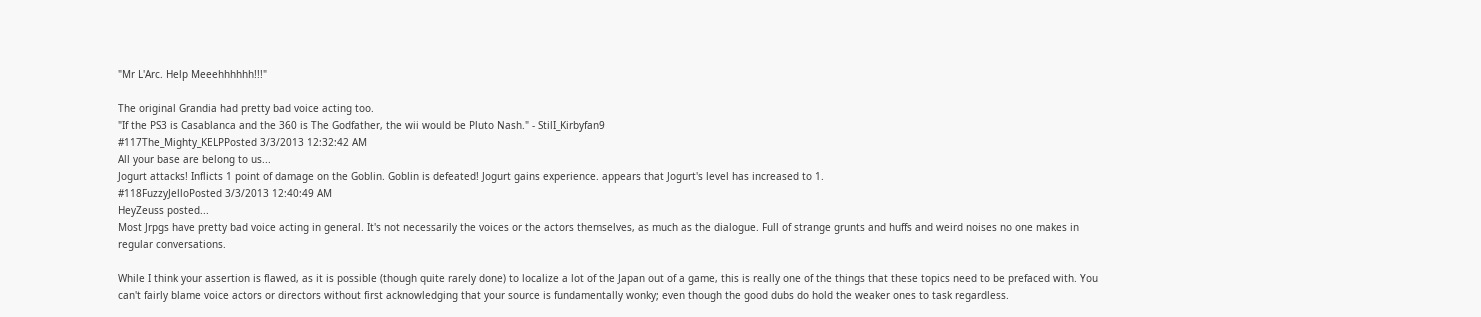"Mr L'Arc. Help Meeehhhhhh!!!"

The original Grandia had pretty bad voice acting too.
"If the PS3 is Casablanca and the 360 is The Godfather, the wii would be Pluto Nash." - StilI_Kirbyfan9
#117The_Mighty_KELPPosted 3/3/2013 12:32:42 AM
All your base are belong to us...
Jogurt attacks! Inflicts 1 point of damage on the Goblin. Goblin is defeated! Jogurt gains experience. appears that Jogurt's level has increased to 1.
#118FuzzyJelloPosted 3/3/2013 12:40:49 AM
HeyZeuss posted...
Most Jrpgs have pretty bad voice acting in general. It's not necessarily the voices or the actors themselves, as much as the dialogue. Full of strange grunts and huffs and weird noises no one makes in regular conversations.

While I think your assertion is flawed, as it is possible (though quite rarely done) to localize a lot of the Japan out of a game, this is really one of the things that these topics need to be prefaced with. You can't fairly blame voice actors or directors without first acknowledging that your source is fundamentally wonky; even though the good dubs do hold the weaker ones to task regardless.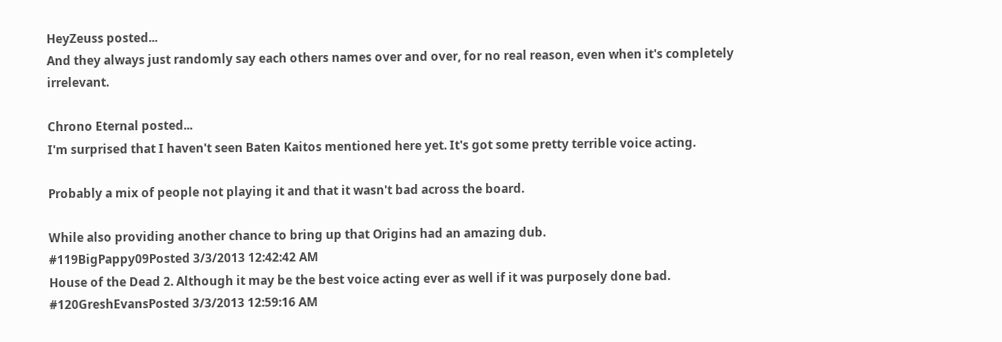HeyZeuss posted...
And they always just randomly say each others names over and over, for no real reason, even when it's completely irrelevant.

Chrono Eternal posted...
I'm surprised that I haven't seen Baten Kaitos mentioned here yet. It's got some pretty terrible voice acting.

Probably a mix of people not playing it and that it wasn't bad across the board.

While also providing another chance to bring up that Origins had an amazing dub.
#119BigPappy09Posted 3/3/2013 12:42:42 AM
House of the Dead 2. Although it may be the best voice acting ever as well if it was purposely done bad.
#120GreshEvansPosted 3/3/2013 12:59:16 AM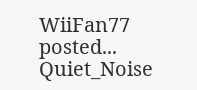WiiFan77 posted...
Quiet_Noise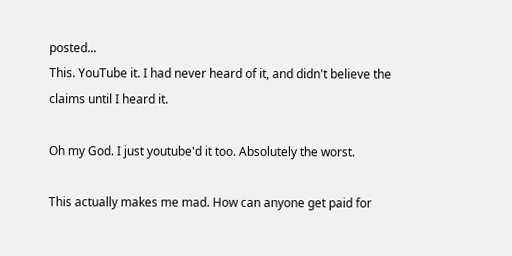posted...
This. YouTube it. I had never heard of it, and didn't believe the claims until I heard it.

Oh my God. I just youtube'd it too. Absolutely the worst.

This actually makes me mad. How can anyone get paid for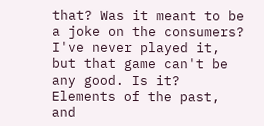that? Was it meant to be a joke on the consumers? I've never played it, but that game can't be any good. Is it?
Elements of the past, and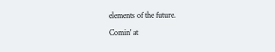elements of the future.
Comin' at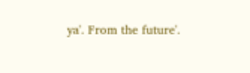ya'. From the future'.